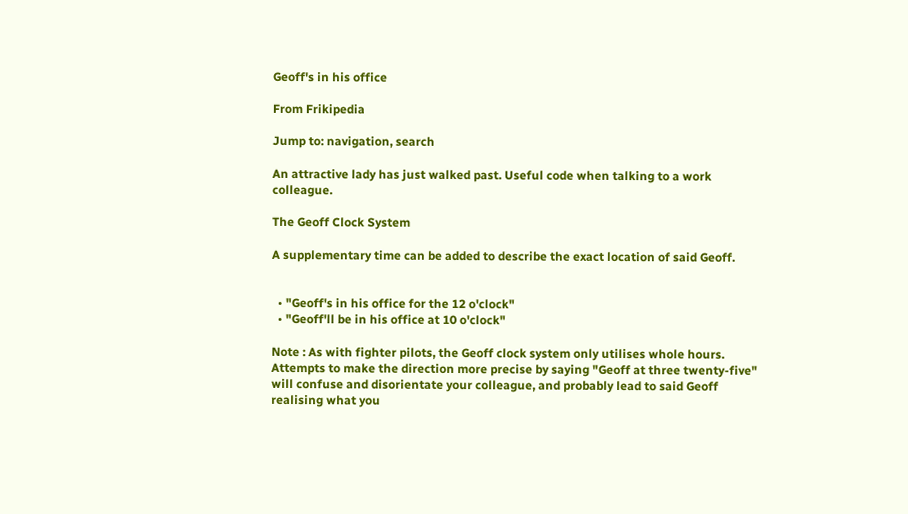Geoff's in his office

From Frikipedia

Jump to: navigation, search

An attractive lady has just walked past. Useful code when talking to a work colleague.

The Geoff Clock System

A supplementary time can be added to describe the exact location of said Geoff.


  • "Geoff's in his office for the 12 o'clock"
  • "Geoff'll be in his office at 10 o'clock"

Note : As with fighter pilots, the Geoff clock system only utilises whole hours. Attempts to make the direction more precise by saying "Geoff at three twenty-five" will confuse and disorientate your colleague, and probably lead to said Geoff realising what you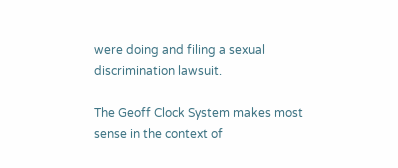were doing and filing a sexual discrimination lawsuit.

The Geoff Clock System makes most sense in the context of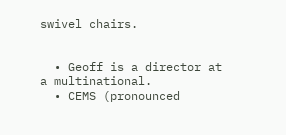swivel chairs.


  • Geoff is a director at a multinational.
  • CEMS (pronounced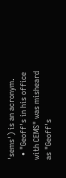'sems') is an acronym.
  • "Geoff's in his office with CEMS" was misheard as "Geoff's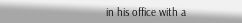in his office with a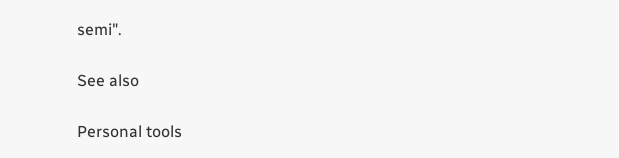semi".

See also

Personal tools